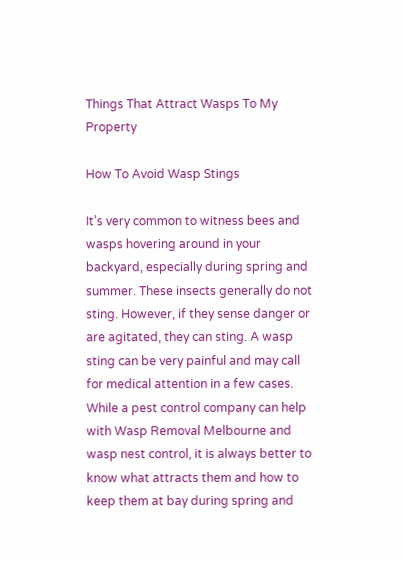Things That Attract Wasps To My Property

How To Avoid Wasp Stings

It’s very common to witness bees and wasps hovering around in your backyard, especially during spring and summer. These insects generally do not sting. However, if they sense danger or are agitated, they can sting. A wasp sting can be very painful and may call for medical attention in a few cases. While a pest control company can help with Wasp Removal Melbourne and wasp nest control, it is always better to know what attracts them and how to keep them at bay during spring and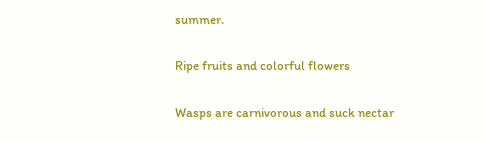summer.

Ripe fruits and colorful flowers

Wasps are carnivorous and suck nectar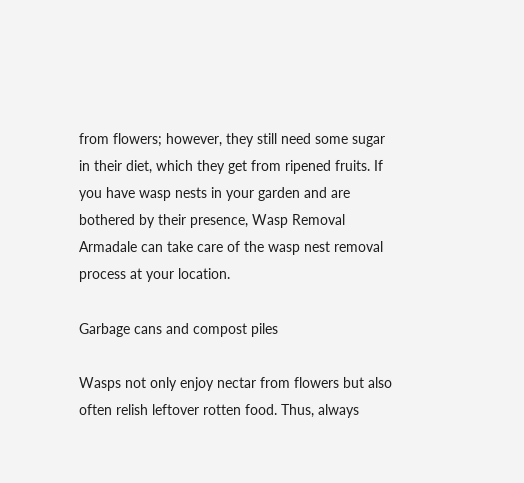from flowers; however, they still need some sugar in their diet, which they get from ripened fruits. If you have wasp nests in your garden and are bothered by their presence, Wasp Removal Armadale can take care of the wasp nest removal process at your location.

Garbage cans and compost piles

Wasps not only enjoy nectar from flowers but also often relish leftover rotten food. Thus, always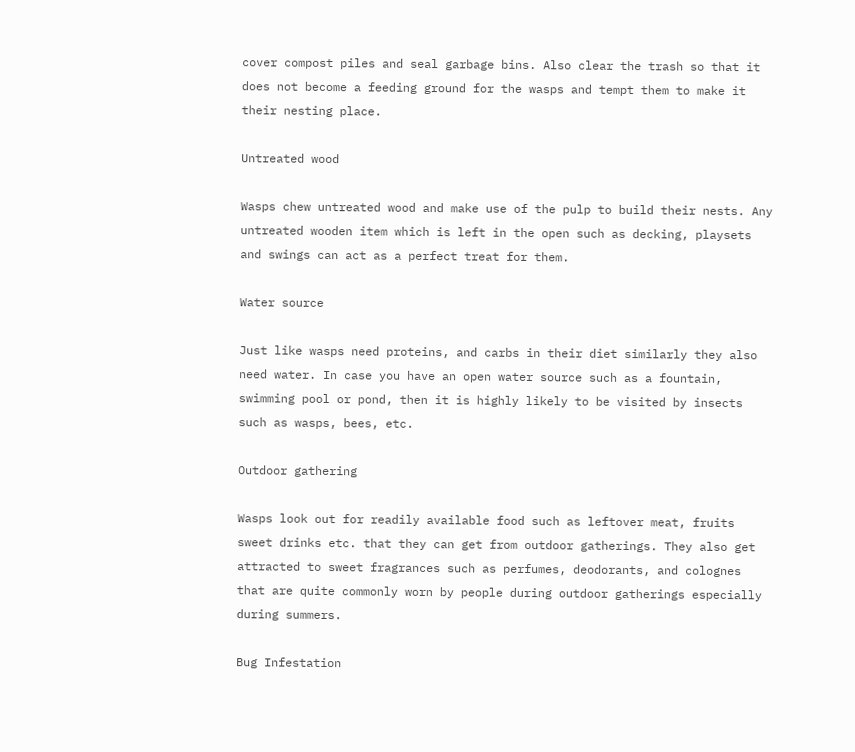cover compost piles and seal garbage bins. Also clear the trash so that it does not become a feeding ground for the wasps and tempt them to make it their nesting place.

Untreated wood

Wasps chew untreated wood and make use of the pulp to build their nests. Any untreated wooden item which is left in the open such as decking, playsets and swings can act as a perfect treat for them.

Water source

Just like wasps need proteins, and carbs in their diet similarly they also need water. In case you have an open water source such as a fountain, swimming pool or pond, then it is highly likely to be visited by insects such as wasps, bees, etc.

Outdoor gathering

Wasps look out for readily available food such as leftover meat, fruits sweet drinks etc. that they can get from outdoor gatherings. They also get attracted to sweet fragrances such as perfumes, deodorants, and colognes that are quite commonly worn by people during outdoor gatherings especially during summers.

Bug Infestation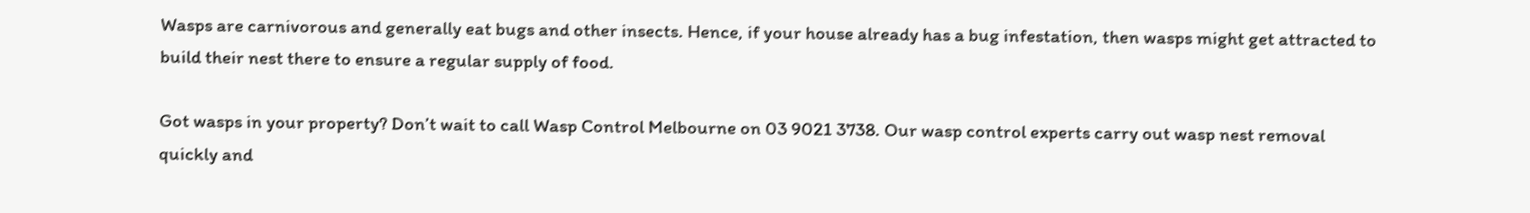Wasps are carnivorous and generally eat bugs and other insects. Hence, if your house already has a bug infestation, then wasps might get attracted to build their nest there to ensure a regular supply of food.

Got wasps in your property? Don’t wait to call Wasp Control Melbourne on 03 9021 3738. Our wasp control experts carry out wasp nest removal quickly and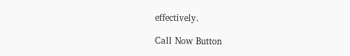effectively.

Call Now Button